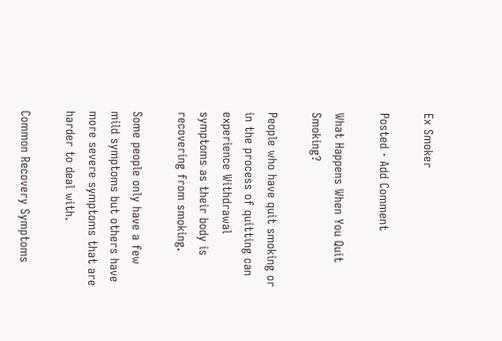Ex Smoker

Posted · Add Comment

What Happens When You Quit Smoking?

People who have quit smoking or in the process of quitting can experience Withdrawal symptoms as their body is recovering from smoking.

Some people only have a few mild symptoms but others have more severe symptoms that are harder to deal with.

Common Recovery Symptoms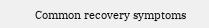Common recovery symptoms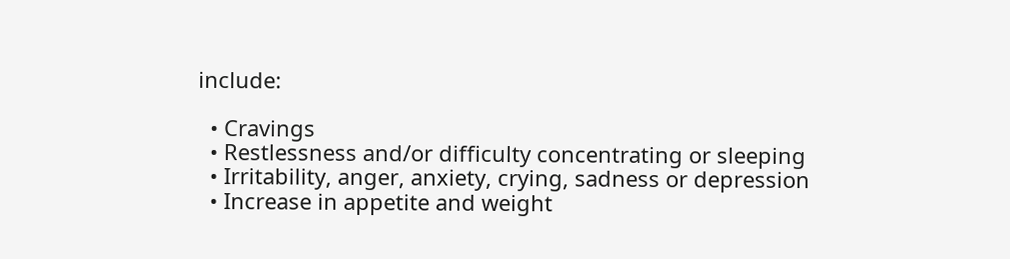include:

  • Cravings
  • Restlessness and/or difficulty concentrating or sleeping
  • Irritability, anger, anxiety, crying, sadness or depression
  • Increase in appetite and weight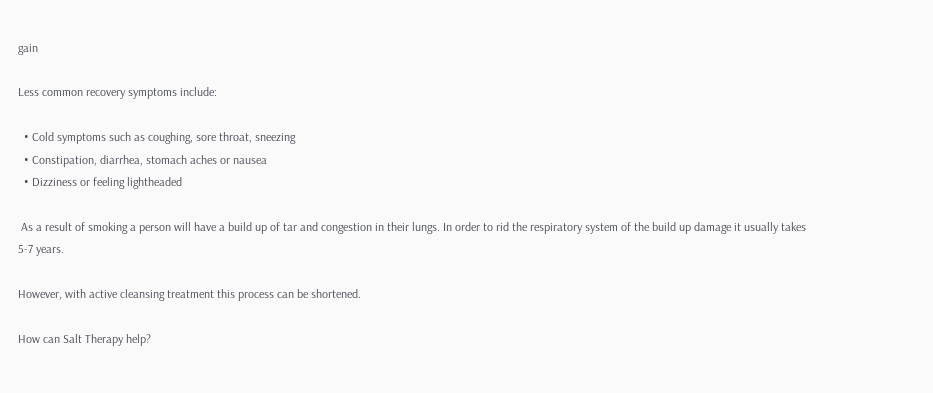gain

Less common recovery symptoms include:

  • Cold symptoms such as coughing, sore throat, sneezing
  • Constipation, diarrhea, stomach aches or nausea
  • Dizziness or feeling lightheaded

 As a result of smoking a person will have a build up of tar and congestion in their lungs. In order to rid the respiratory system of the build up damage it usually takes 5-7 years.

However, with active cleansing treatment this process can be shortened.

How can Salt Therapy help?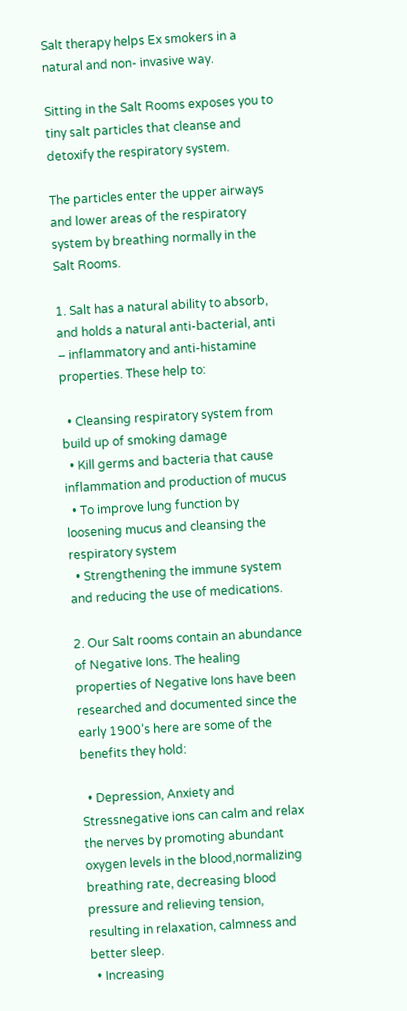Salt therapy helps Ex smokers in a natural and non- invasive way.

Sitting in the Salt Rooms exposes you to tiny salt particles that cleanse and detoxify the respiratory system.

The particles enter the upper airways and lower areas of the respiratory system by breathing normally in the Salt Rooms.

1. Salt has a natural ability to absorb, and holds a natural anti-bacterial, anti – inflammatory and anti-histamine properties. These help to:

  • Cleansing respiratory system from build up of smoking damage
  • Kill germs and bacteria that cause inflammation and production of mucus
  • To improve lung function by loosening mucus and cleansing the respiratory system
  • Strengthening the immune system and reducing the use of medications.

2. Our Salt rooms contain an abundance of Negative Ions. The healing properties of Negative Ions have been researched and documented since the early 1900’s here are some of the benefits they hold:

  • Depression, Anxiety and Stressnegative ions can calm and relax the nerves by promoting abundant oxygen levels in the blood,normalizing breathing rate, decreasing blood pressure and relieving tension, resulting in relaxation, calmness and better sleep.
  • Increasing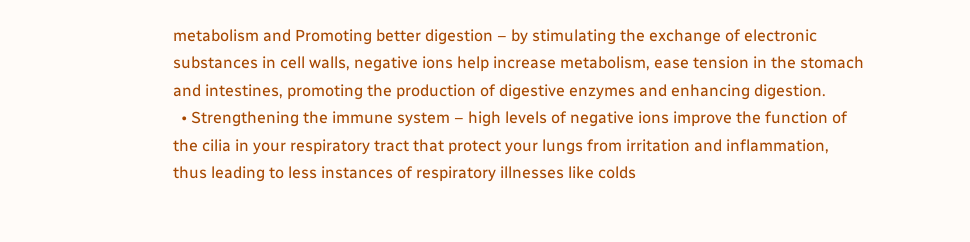metabolism and Promoting better digestion – by stimulating the exchange of electronic substances in cell walls, negative ions help increase metabolism, ease tension in the stomach and intestines, promoting the production of digestive enzymes and enhancing digestion.
  • Strengthening the immune system – high levels of negative ions improve the function of the cilia in your respiratory tract that protect your lungs from irritation and inflammation, thus leading to less instances of respiratory illnesses like colds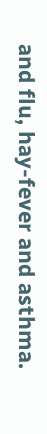and flu, hay-fever and asthma.